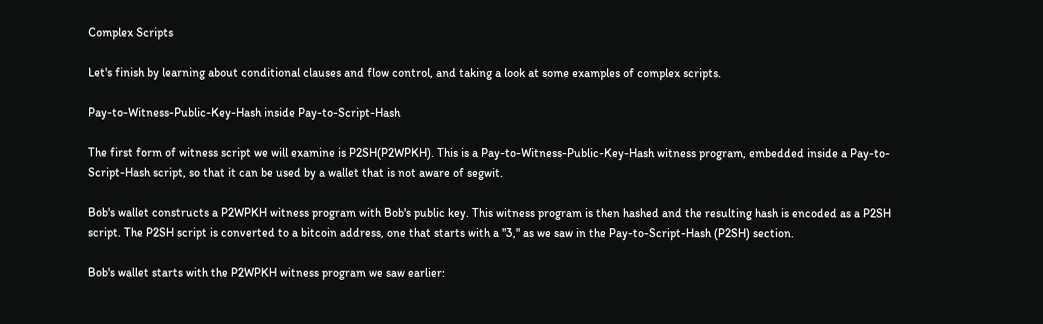Complex Scripts

Let's finish by learning about conditional clauses and flow control, and taking a look at some examples of complex scripts.

Pay-to-Witness-Public-Key-Hash inside Pay-to-Script-Hash

The first form of witness script we will examine is P2SH(P2WPKH). This is a Pay-to-Witness-Public-Key-Hash witness program, embedded inside a Pay-to-Script-Hash script, so that it can be used by a wallet that is not aware of segwit.

Bob's wallet constructs a P2WPKH witness program with Bob's public key. This witness program is then hashed and the resulting hash is encoded as a P2SH script. The P2SH script is converted to a bitcoin address, one that starts with a "3," as we saw in the Pay-to-Script-Hash (P2SH) section.

Bob's wallet starts with the P2WPKH witness program we saw earlier: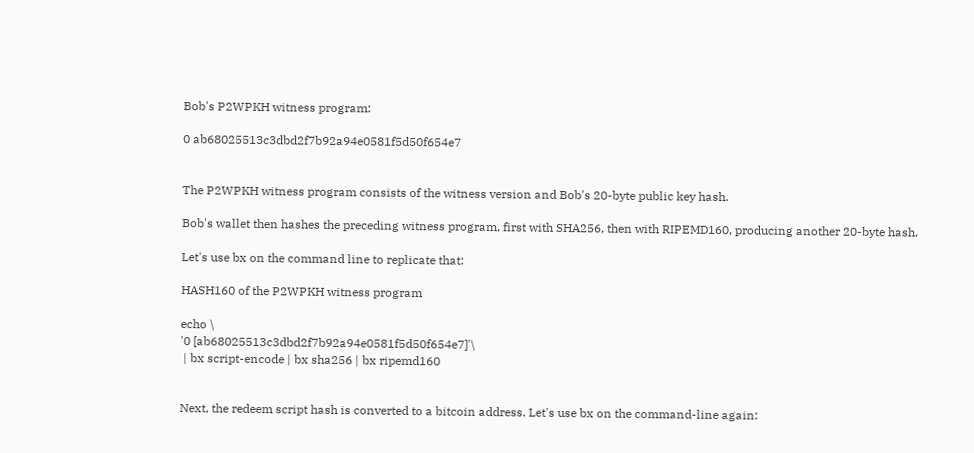Bob's P2WPKH witness program:

0 ab68025513c3dbd2f7b92a94e0581f5d50f654e7


The P2WPKH witness program consists of the witness version and Bob's 20-byte public key hash.

Bob's wallet then hashes the preceding witness program, first with SHA256, then with RIPEMD160, producing another 20-byte hash.

Let's use bx on the command line to replicate that:

HASH160 of the P2WPKH witness program

echo \
'0 [ab68025513c3dbd2f7b92a94e0581f5d50f654e7]'\
 | bx script-encode | bx sha256 | bx ripemd160


Next, the redeem script hash is converted to a bitcoin address. Let's use bx on the command-line again: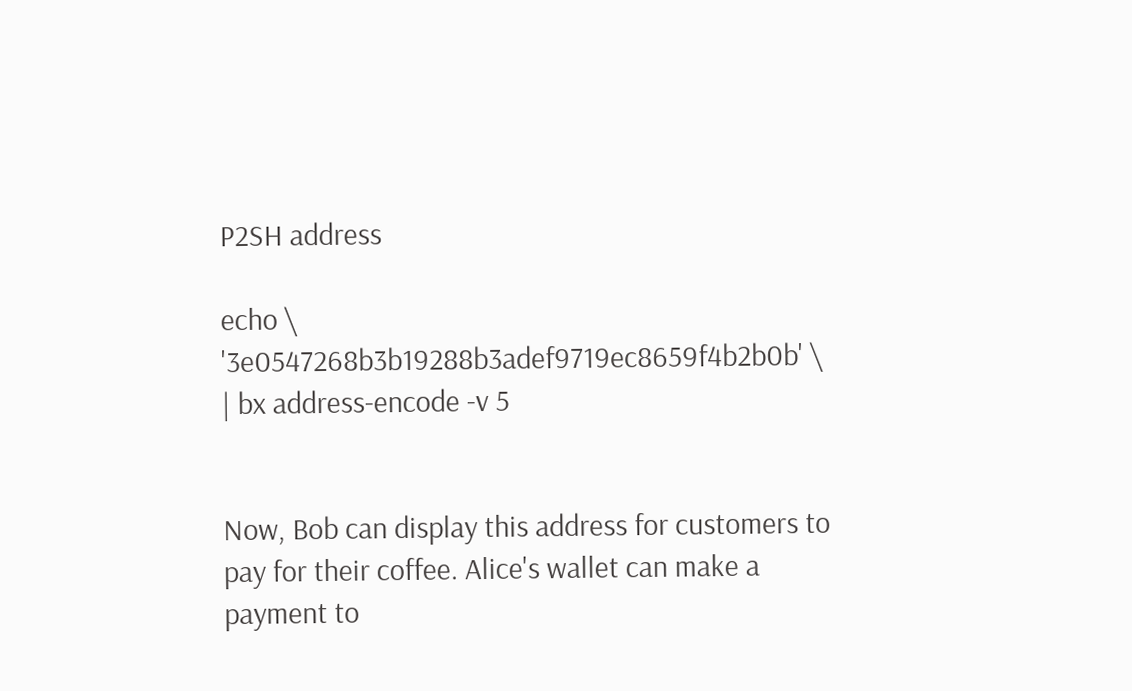P2SH address

echo \
'3e0547268b3b19288b3adef9719ec8659f4b2b0b' \
| bx address-encode -v 5


Now, Bob can display this address for customers to pay for their coffee. Alice's wallet can make a payment to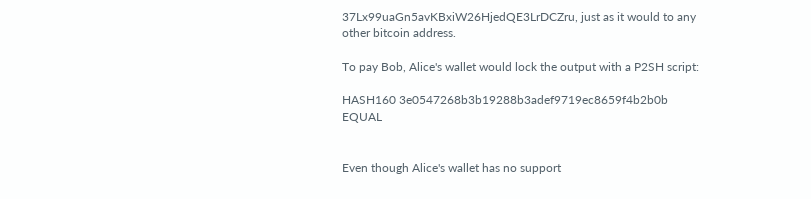37Lx99uaGn5avKBxiW26HjedQE3LrDCZru, just as it would to any other bitcoin address.

To pay Bob, Alice's wallet would lock the output with a P2SH script:

HASH160 3e0547268b3b19288b3adef9719ec8659f4b2b0b EQUAL


Even though Alice's wallet has no support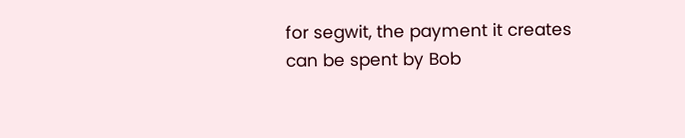for segwit, the payment it creates can be spent by Bob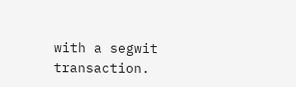with a segwit transaction.